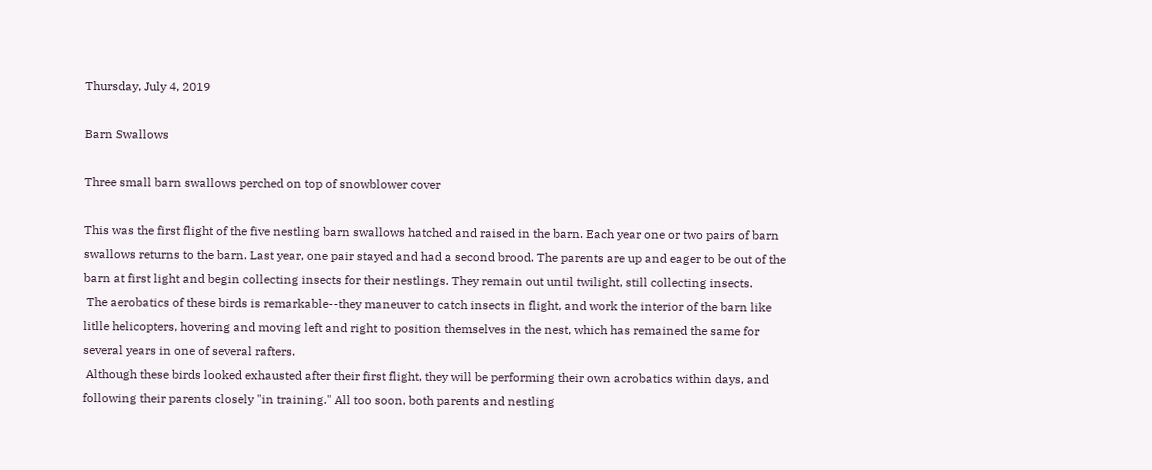Thursday, July 4, 2019

Barn Swallows

Three small barn swallows perched on top of snowblower cover

This was the first flight of the five nestling barn swallows hatched and raised in the barn. Each year one or two pairs of barn swallows returns to the barn. Last year, one pair stayed and had a second brood. The parents are up and eager to be out of the barn at first light and begin collecting insects for their nestlings. They remain out until twilight, still collecting insects.
 The aerobatics of these birds is remarkable--they maneuver to catch insects in flight, and work the interior of the barn like litlle helicopters, hovering and moving left and right to position themselves in the nest, which has remained the same for several years in one of several rafters.
 Although these birds looked exhausted after their first flight, they will be performing their own acrobatics within days, and following their parents closely "in training." All too soon, both parents and nestling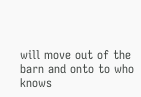will move out of the barn and onto to who knows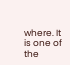where. It is one of the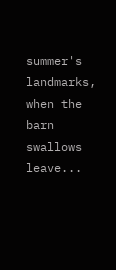summer's landmarks, when the barn swallows leave...